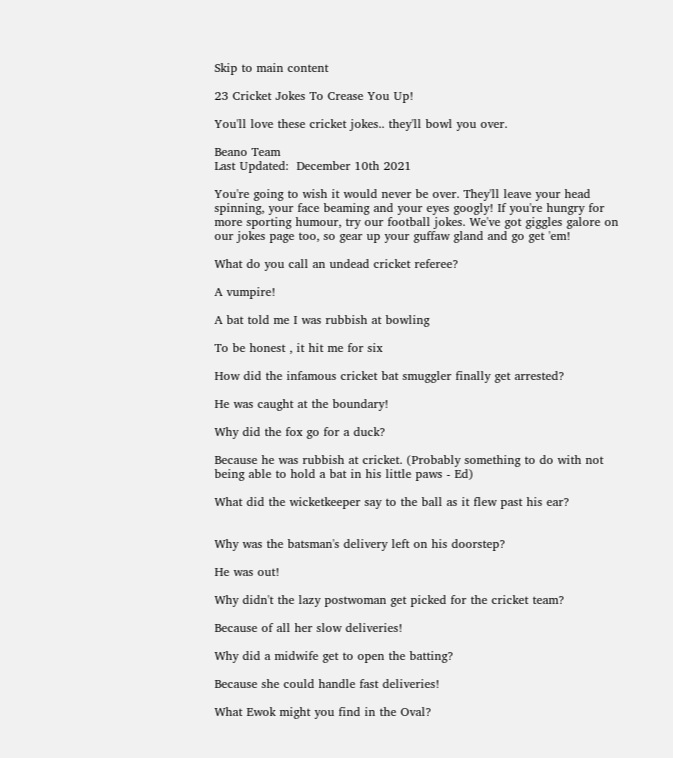Skip to main content

23 Cricket Jokes To Crease You Up!

You'll love these cricket jokes.. they'll bowl you over.

Beano Team
Last Updated:  December 10th 2021

You're going to wish it would never be over. They'll leave your head spinning, your face beaming and your eyes googly! If you're hungry for more sporting humour, try our football jokes. We've got giggles galore on our jokes page too, so gear up your guffaw gland and go get 'em!

What do you call an undead cricket referee?

A vumpire!

A bat told me I was rubbish at bowling

To be honest , it hit me for six

How did the infamous cricket bat smuggler finally get arrested?

He was caught at the boundary!

Why did the fox go for a duck?

Because he was rubbish at cricket. (Probably something to do with not being able to hold a bat in his little paws - Ed)

What did the wicketkeeper say to the ball as it flew past his ear?


Why was the batsman's delivery left on his doorstep?

He was out!

Why didn't the lazy postwoman get picked for the cricket team?

Because of all her slow deliveries!

Why did a midwife get to open the batting?

Because she could handle fast deliveries!

What Ewok might you find in the Oval?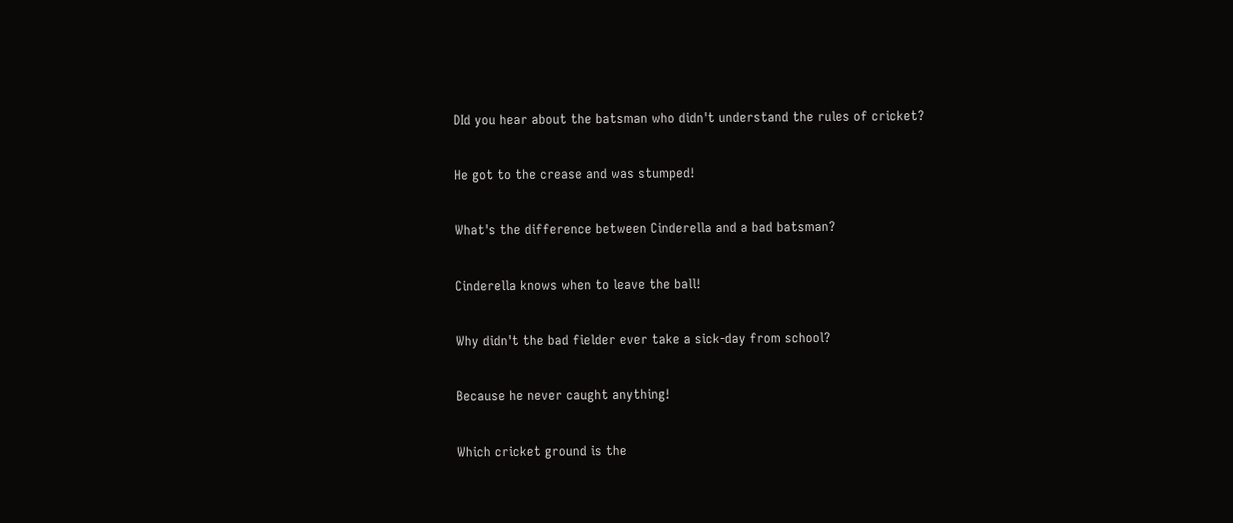DId you hear about the batsman who didn't understand the rules of cricket?

He got to the crease and was stumped!

What's the difference between Cinderella and a bad batsman?

Cinderella knows when to leave the ball!

Why didn't the bad fielder ever take a sick-day from school?

Because he never caught anything!

Which cricket ground is the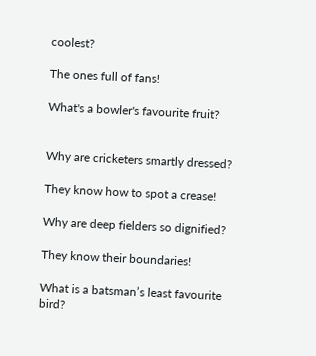coolest?

The ones full of fans!

What's a bowler's favourite fruit?


Why are cricketers smartly dressed?

They know how to spot a crease!

Why are deep fielders so dignified?

They know their boundaries!

What is a batsman’s least favourite bird?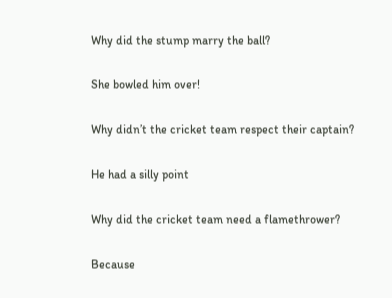Why did the stump marry the ball?

She bowled him over!

Why didn’t the cricket team respect their captain?

He had a silly point

Why did the cricket team need a flamethrower?

Because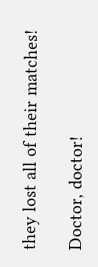they lost all of their matches!

Doctor, doctor!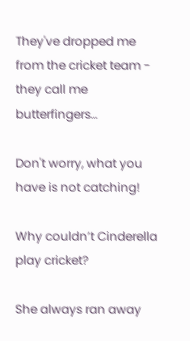They've dropped me from the cricket team - they call me butterfingers…

Don't worry, what you have is not catching!

Why couldn’t Cinderella play cricket?

She always ran away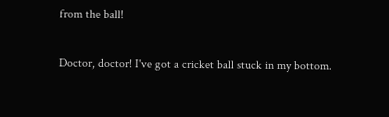from the ball!

Doctor, doctor! I've got a cricket ball stuck in my bottom.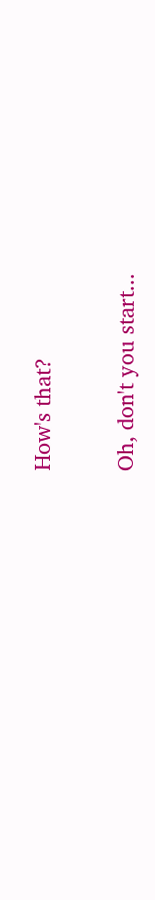How's that?

Oh, don't you start...